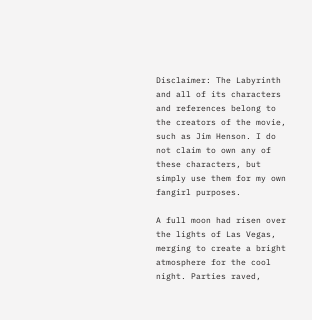Disclaimer: The Labyrinth and all of its characters and references belong to the creators of the movie, such as Jim Henson. I do not claim to own any of these characters, but simply use them for my own fangirl purposes.

A full moon had risen over the lights of Las Vegas, merging to create a bright atmosphere for the cool night. Parties raved,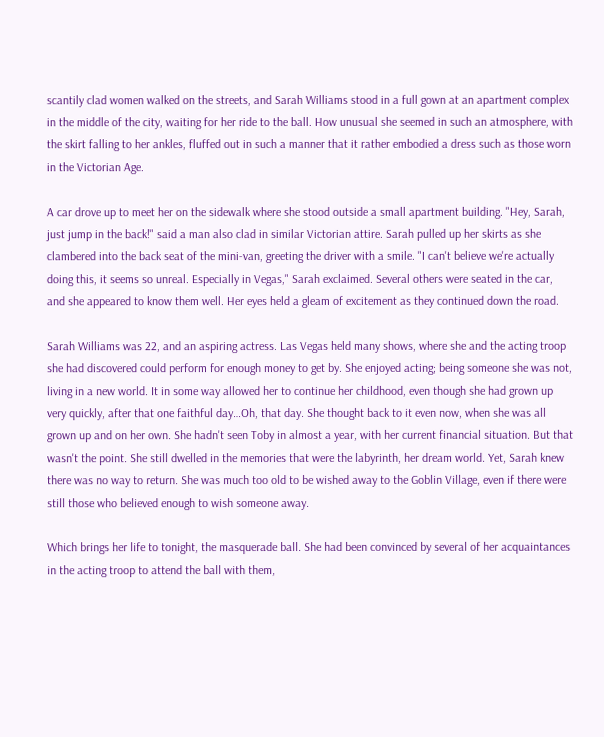scantily clad women walked on the streets, and Sarah Williams stood in a full gown at an apartment complex in the middle of the city, waiting for her ride to the ball. How unusual she seemed in such an atmosphere, with the skirt falling to her ankles, fluffed out in such a manner that it rather embodied a dress such as those worn in the Victorian Age.

A car drove up to meet her on the sidewalk where she stood outside a small apartment building. "Hey, Sarah, just jump in the back!" said a man also clad in similar Victorian attire. Sarah pulled up her skirts as she clambered into the back seat of the mini-van, greeting the driver with a smile. "I can't believe we're actually doing this, it seems so unreal. Especially in Vegas," Sarah exclaimed. Several others were seated in the car, and she appeared to know them well. Her eyes held a gleam of excitement as they continued down the road.

Sarah Williams was 22, and an aspiring actress. Las Vegas held many shows, where she and the acting troop she had discovered could perform for enough money to get by. She enjoyed acting; being someone she was not, living in a new world. It in some way allowed her to continue her childhood, even though she had grown up very quickly, after that one faithful day…Oh, that day. She thought back to it even now, when she was all grown up and on her own. She hadn't seen Toby in almost a year, with her current financial situation. But that wasn't the point. She still dwelled in the memories that were the labyrinth, her dream world. Yet, Sarah knew there was no way to return. She was much too old to be wished away to the Goblin Village, even if there were still those who believed enough to wish someone away.

Which brings her life to tonight, the masquerade ball. She had been convinced by several of her acquaintances in the acting troop to attend the ball with them,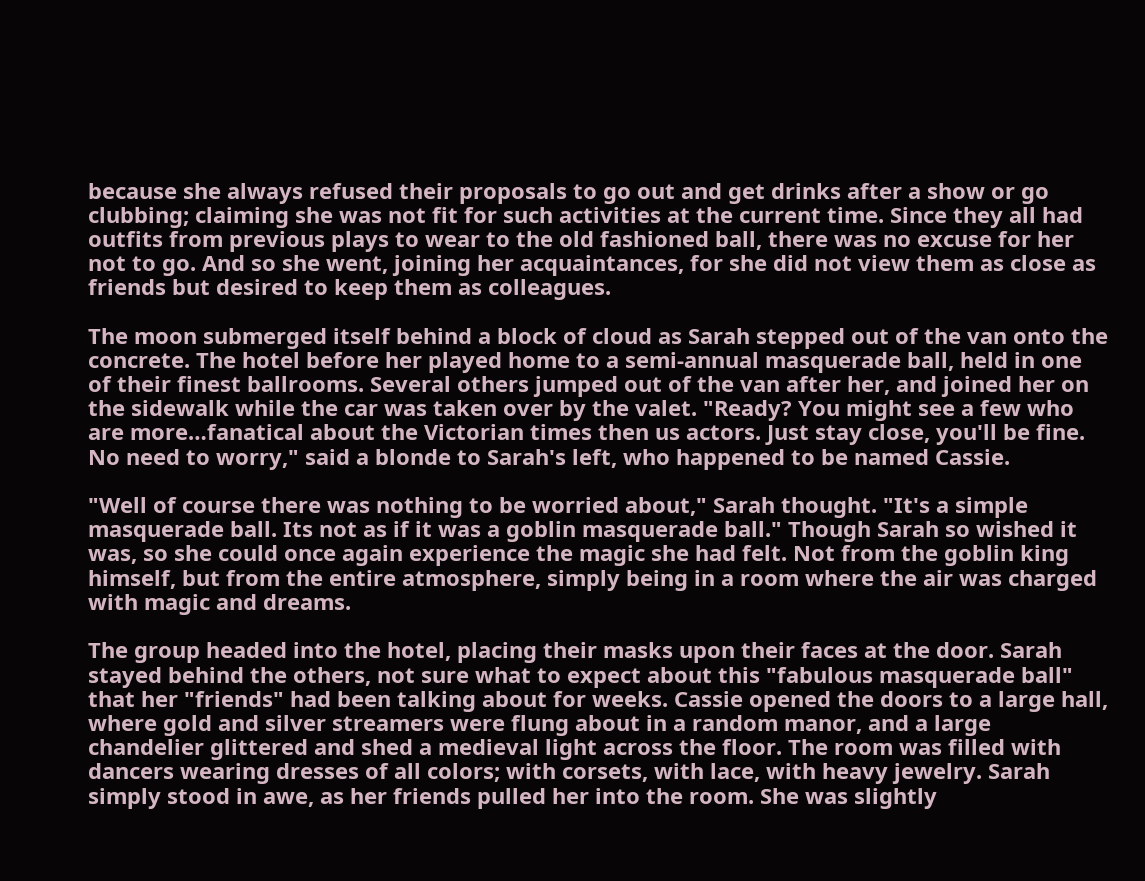because she always refused their proposals to go out and get drinks after a show or go clubbing; claiming she was not fit for such activities at the current time. Since they all had outfits from previous plays to wear to the old fashioned ball, there was no excuse for her not to go. And so she went, joining her acquaintances, for she did not view them as close as friends but desired to keep them as colleagues.

The moon submerged itself behind a block of cloud as Sarah stepped out of the van onto the concrete. The hotel before her played home to a semi-annual masquerade ball, held in one of their finest ballrooms. Several others jumped out of the van after her, and joined her on the sidewalk while the car was taken over by the valet. "Ready? You might see a few who are more…fanatical about the Victorian times then us actors. Just stay close, you'll be fine. No need to worry," said a blonde to Sarah's left, who happened to be named Cassie.

"Well of course there was nothing to be worried about," Sarah thought. "It's a simple masquerade ball. Its not as if it was a goblin masquerade ball." Though Sarah so wished it was, so she could once again experience the magic she had felt. Not from the goblin king himself, but from the entire atmosphere, simply being in a room where the air was charged with magic and dreams.

The group headed into the hotel, placing their masks upon their faces at the door. Sarah stayed behind the others, not sure what to expect about this "fabulous masquerade ball" that her "friends" had been talking about for weeks. Cassie opened the doors to a large hall, where gold and silver streamers were flung about in a random manor, and a large chandelier glittered and shed a medieval light across the floor. The room was filled with dancers wearing dresses of all colors; with corsets, with lace, with heavy jewelry. Sarah simply stood in awe, as her friends pulled her into the room. She was slightly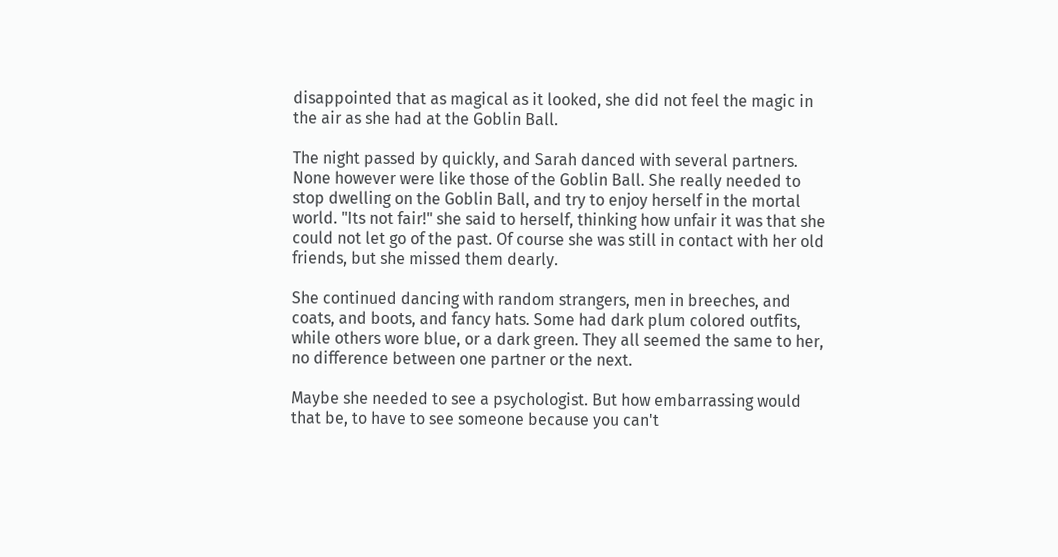disappointed that as magical as it looked, she did not feel the magic in the air as she had at the Goblin Ball.

The night passed by quickly, and Sarah danced with several partners. None however were like those of the Goblin Ball. She really needed to stop dwelling on the Goblin Ball, and try to enjoy herself in the mortal world. "Its not fair!" she said to herself, thinking how unfair it was that she could not let go of the past. Of course she was still in contact with her old friends, but she missed them dearly.

She continued dancing with random strangers, men in breeches, and coats, and boots, and fancy hats. Some had dark plum colored outfits, while others wore blue, or a dark green. They all seemed the same to her, no difference between one partner or the next.

Maybe she needed to see a psychologist. But how embarrassing would that be, to have to see someone because you can't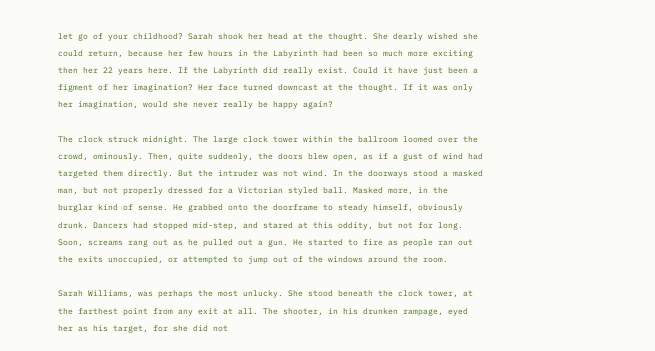let go of your childhood? Sarah shook her head at the thought. She dearly wished she could return, because her few hours in the Labyrinth had been so much more exciting then her 22 years here. If the Labyrinth did really exist. Could it have just been a figment of her imagination? Her face turned downcast at the thought. If it was only her imagination, would she never really be happy again?

The clock struck midnight. The large clock tower within the ballroom loomed over the crowd, ominously. Then, quite suddenly, the doors blew open, as if a gust of wind had targeted them directly. But the intruder was not wind. In the doorways stood a masked man, but not properly dressed for a Victorian styled ball. Masked more, in the burglar kind of sense. He grabbed onto the doorframe to steady himself, obviously drunk. Dancers had stopped mid-step, and stared at this oddity, but not for long. Soon, screams rang out as he pulled out a gun. He started to fire as people ran out the exits unoccupied, or attempted to jump out of the windows around the room.

Sarah Williams, was perhaps the most unlucky. She stood beneath the clock tower, at the farthest point from any exit at all. The shooter, in his drunken rampage, eyed her as his target, for she did not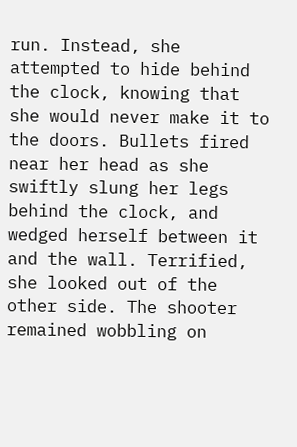run. Instead, she attempted to hide behind the clock, knowing that she would never make it to the doors. Bullets fired near her head as she swiftly slung her legs behind the clock, and wedged herself between it and the wall. Terrified, she looked out of the other side. The shooter remained wobbling on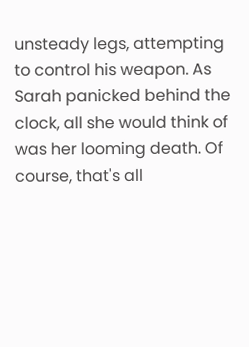unsteady legs, attempting to control his weapon. As Sarah panicked behind the clock, all she would think of was her looming death. Of course, that's all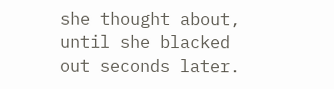she thought about, until she blacked out seconds later.